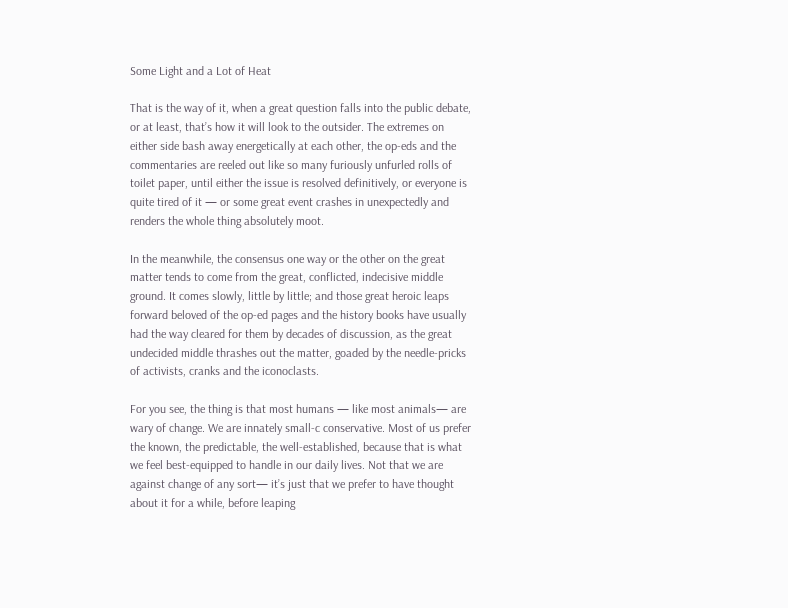Some Light and a Lot of Heat

That is the way of it, when a great question falls into the public debate, or at least, that’s how it will look to the outsider. The extremes on either side bash away energetically at each other, the op-eds and the commentaries are reeled out like so many furiously unfurled rolls of toilet paper, until either the issue is resolved definitively, or everyone is quite tired of it — or some great event crashes in unexpectedly and renders the whole thing absolutely moot.

In the meanwhile, the consensus one way or the other on the great matter tends to come from the great, conflicted, indecisive middle ground. It comes slowly, little by little; and those great heroic leaps forward beloved of the op-ed pages and the history books have usually had the way cleared for them by decades of discussion, as the great undecided middle thrashes out the matter, goaded by the needle-pricks of activists, cranks and the iconoclasts.

For you see, the thing is that most humans — like most animals— are wary of change. We are innately small-c conservative. Most of us prefer the known, the predictable, the well-established, because that is what we feel best-equipped to handle in our daily lives. Not that we are against change of any sort— it’s just that we prefer to have thought about it for a while, before leaping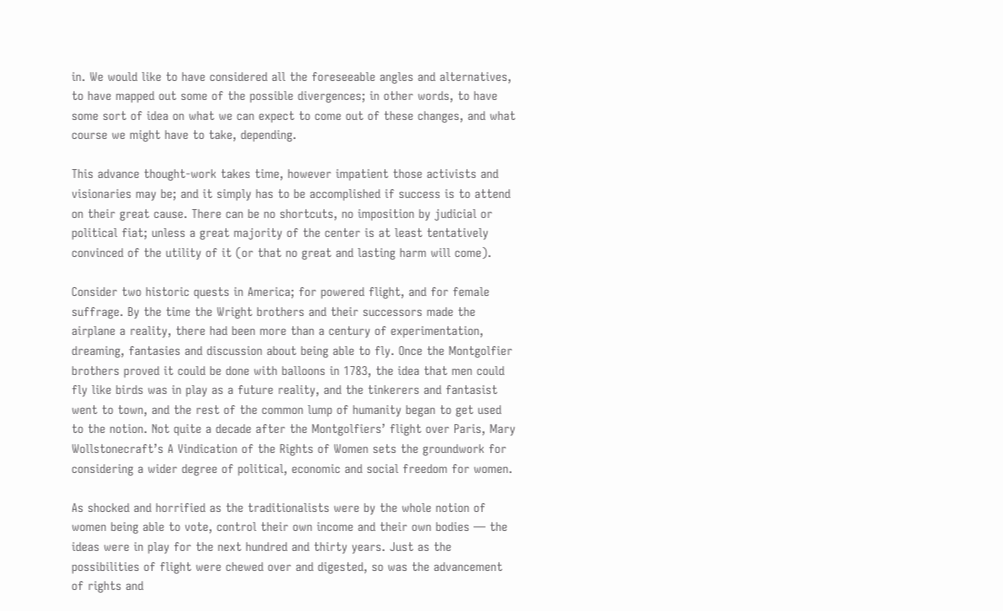in. We would like to have considered all the foreseeable angles and alternatives, to have mapped out some of the possible divergences; in other words, to have some sort of idea on what we can expect to come out of these changes, and what course we might have to take, depending.

This advance thought-work takes time, however impatient those activists and visionaries may be; and it simply has to be accomplished if success is to attend on their great cause. There can be no shortcuts, no imposition by judicial or political fiat; unless a great majority of the center is at least tentatively convinced of the utility of it (or that no great and lasting harm will come).

Consider two historic quests in America; for powered flight, and for female suffrage. By the time the Wright brothers and their successors made the airplane a reality, there had been more than a century of experimentation, dreaming, fantasies and discussion about being able to fly. Once the Montgolfier brothers proved it could be done with balloons in 1783, the idea that men could fly like birds was in play as a future reality, and the tinkerers and fantasist went to town, and the rest of the common lump of humanity began to get used to the notion. Not quite a decade after the Montgolfiers’ flight over Paris, Mary Wollstonecraft’s A Vindication of the Rights of Women sets the groundwork for considering a wider degree of political, economic and social freedom for women.

As shocked and horrified as the traditionalists were by the whole notion of women being able to vote, control their own income and their own bodies — the ideas were in play for the next hundred and thirty years. Just as the possibilities of flight were chewed over and digested, so was the advancement of rights and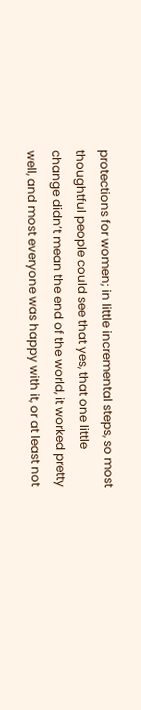protections for women; in little incremental steps, so most thoughtful people could see that yes, that one little change didn’t mean the end of the world, it worked pretty well, and most everyone was happy with it, or at least not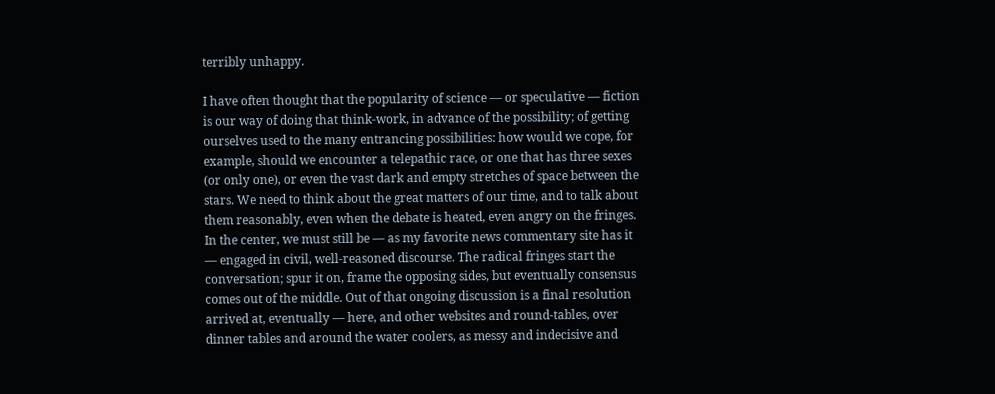terribly unhappy.

I have often thought that the popularity of science — or speculative — fiction is our way of doing that think-work, in advance of the possibility; of getting ourselves used to the many entrancing possibilities: how would we cope, for example, should we encounter a telepathic race, or one that has three sexes (or only one), or even the vast dark and empty stretches of space between the stars. We need to think about the great matters of our time, and to talk about them reasonably, even when the debate is heated, even angry on the fringes.
In the center, we must still be — as my favorite news commentary site has it — engaged in civil, well-reasoned discourse. The radical fringes start the conversation; spur it on, frame the opposing sides, but eventually consensus comes out of the middle. Out of that ongoing discussion is a final resolution arrived at, eventually — here, and other websites and round-tables, over dinner tables and around the water coolers, as messy and indecisive and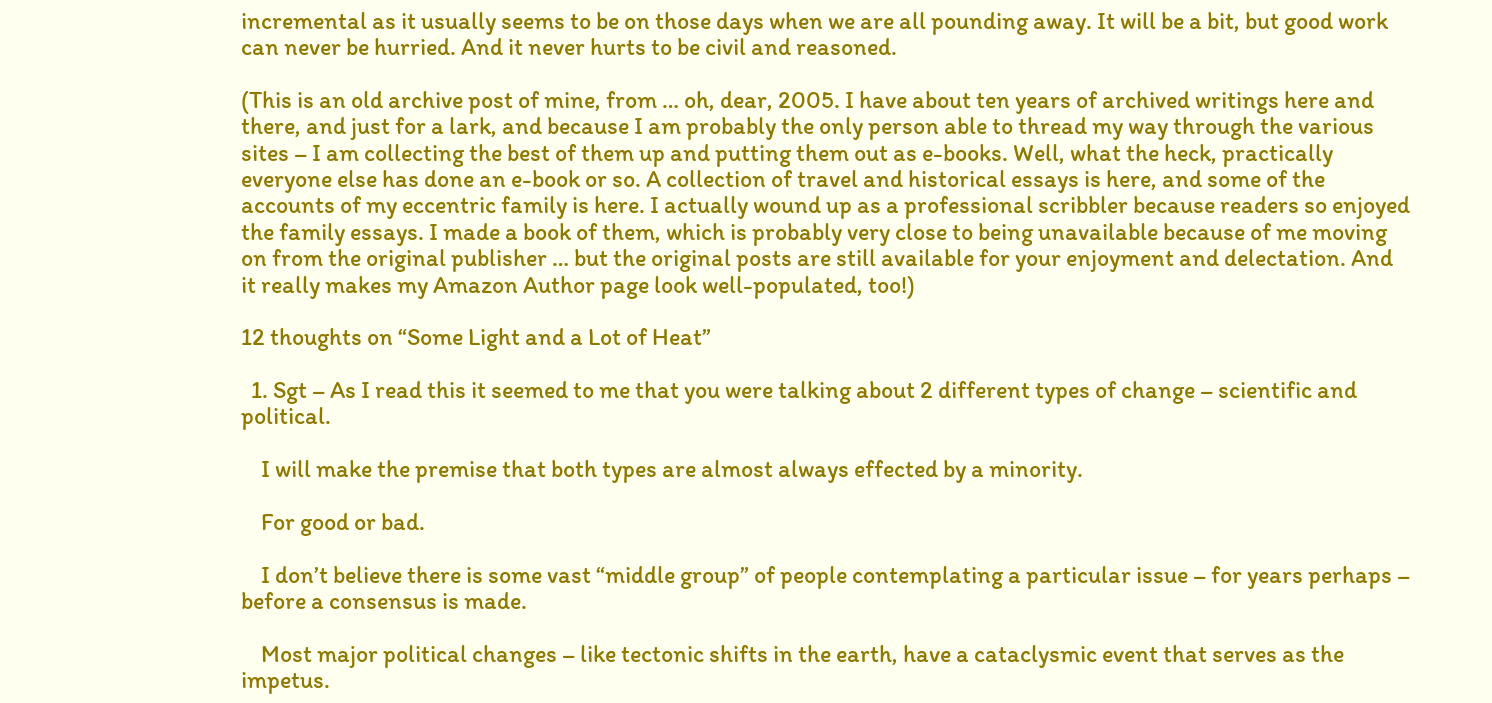incremental as it usually seems to be on those days when we are all pounding away. It will be a bit, but good work can never be hurried. And it never hurts to be civil and reasoned.

(This is an old archive post of mine, from … oh, dear, 2005. I have about ten years of archived writings here and there, and just for a lark, and because I am probably the only person able to thread my way through the various sites – I am collecting the best of them up and putting them out as e-books. Well, what the heck, practically everyone else has done an e-book or so. A collection of travel and historical essays is here, and some of the accounts of my eccentric family is here. I actually wound up as a professional scribbler because readers so enjoyed the family essays. I made a book of them, which is probably very close to being unavailable because of me moving on from the original publisher … but the original posts are still available for your enjoyment and delectation. And it really makes my Amazon Author page look well-populated, too!)

12 thoughts on “Some Light and a Lot of Heat”

  1. Sgt – As I read this it seemed to me that you were talking about 2 different types of change – scientific and political.

    I will make the premise that both types are almost always effected by a minority.

    For good or bad.

    I don’t believe there is some vast “middle group” of people contemplating a particular issue – for years perhaps – before a consensus is made.

    Most major political changes – like tectonic shifts in the earth, have a cataclysmic event that serves as the impetus.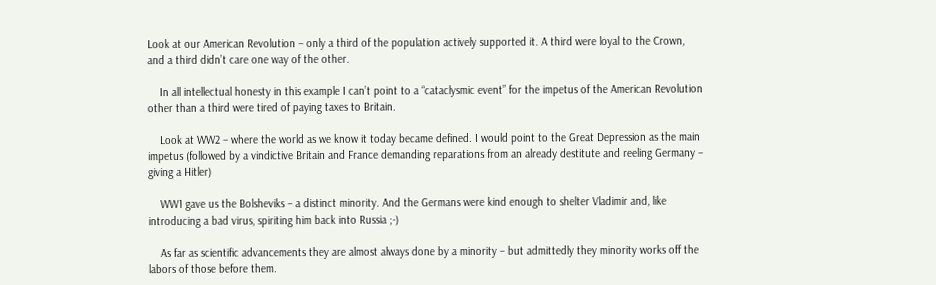Look at our American Revolution – only a third of the population actively supported it. A third were loyal to the Crown, and a third didn’t care one way of the other.

    In all intellectual honesty in this example I can’t point to a “cataclysmic event” for the impetus of the American Revolution other than a third were tired of paying taxes to Britain.

    Look at WW2 – where the world as we know it today became defined. I would point to the Great Depression as the main impetus (followed by a vindictive Britain and France demanding reparations from an already destitute and reeling Germany – giving a Hitler)

    WW1 gave us the Bolsheviks – a distinct minority. And the Germans were kind enough to shelter Vladimir and, like introducing a bad virus, spiriting him back into Russia ;-)

    As far as scientific advancements they are almost always done by a minority – but admittedly they minority works off the labors of those before them.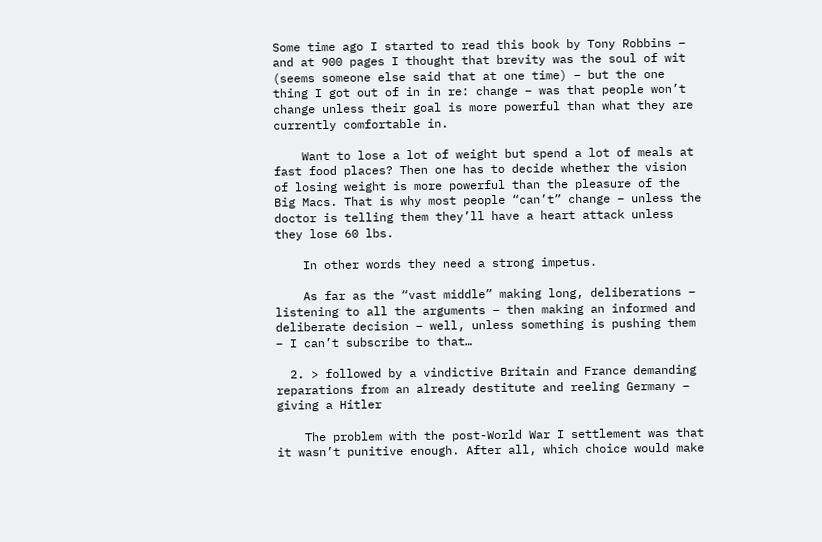Some time ago I started to read this book by Tony Robbins – and at 900 pages I thought that brevity was the soul of wit (seems someone else said that at one time) – but the one thing I got out of in in re: change – was that people won’t change unless their goal is more powerful than what they are currently comfortable in.

    Want to lose a lot of weight but spend a lot of meals at fast food places? Then one has to decide whether the vision of losing weight is more powerful than the pleasure of the Big Macs. That is why most people “can’t” change – unless the doctor is telling them they’ll have a heart attack unless they lose 60 lbs.

    In other words they need a strong impetus.

    As far as the “vast middle” making long, deliberations – listening to all the arguments – then making an informed and deliberate decision – well, unless something is pushing them – I can’t subscribe to that…

  2. > followed by a vindictive Britain and France demanding reparations from an already destitute and reeling Germany – giving a Hitler

    The problem with the post-World War I settlement was that it wasn’t punitive enough. After all, which choice would make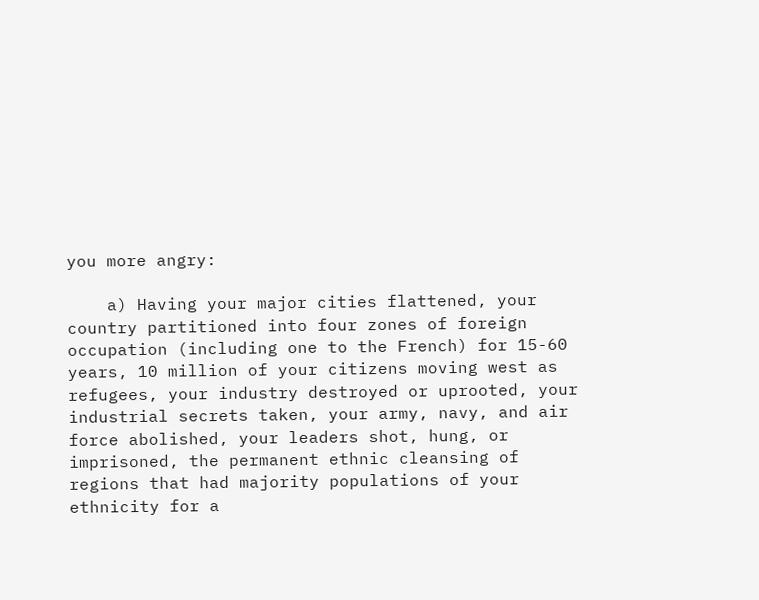you more angry:

    a) Having your major cities flattened, your country partitioned into four zones of foreign occupation (including one to the French) for 15-60 years, 10 million of your citizens moving west as refugees, your industry destroyed or uprooted, your industrial secrets taken, your army, navy, and air force abolished, your leaders shot, hung, or imprisoned, the permanent ethnic cleansing of regions that had majority populations of your ethnicity for a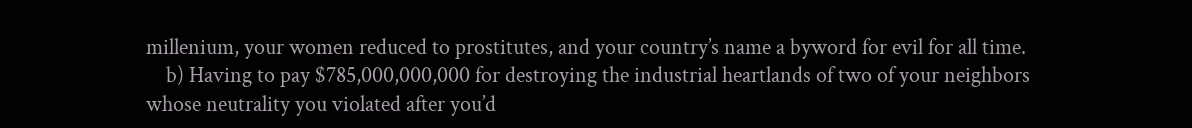millenium, your women reduced to prostitutes, and your country’s name a byword for evil for all time.
    b) Having to pay $785,000,000,000 for destroying the industrial heartlands of two of your neighbors whose neutrality you violated after you’d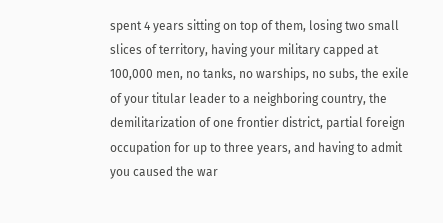spent 4 years sitting on top of them, losing two small slices of territory, having your military capped at 100,000 men, no tanks, no warships, no subs, the exile of your titular leader to a neighboring country, the demilitarization of one frontier district, partial foreign occupation for up to three years, and having to admit you caused the war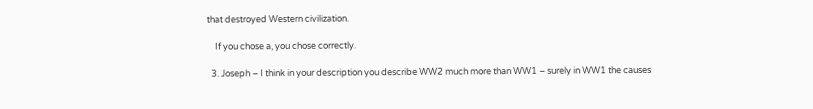that destroyed Western civilization.

    If you chose a, you chose correctly.

  3. Joseph – I think in your description you describe WW2 much more than WW1 – surely in WW1 the causes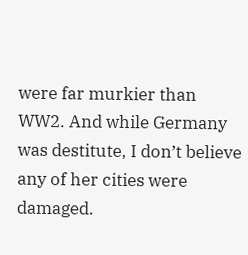were far murkier than WW2. And while Germany was destitute, I don’t believe any of her cities were damaged.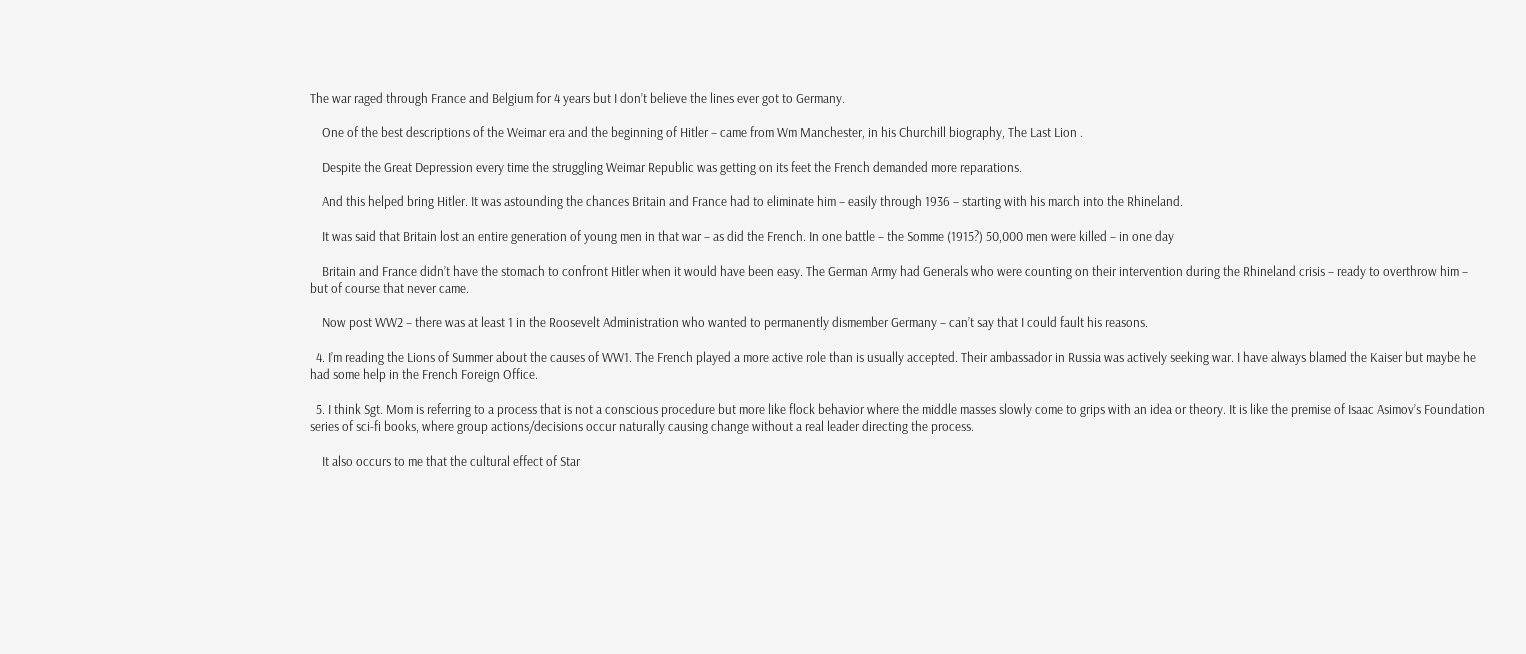The war raged through France and Belgium for 4 years but I don’t believe the lines ever got to Germany.

    One of the best descriptions of the Weimar era and the beginning of Hitler – came from Wm Manchester, in his Churchill biography, The Last Lion .

    Despite the Great Depression every time the struggling Weimar Republic was getting on its feet the French demanded more reparations.

    And this helped bring Hitler. It was astounding the chances Britain and France had to eliminate him – easily through 1936 – starting with his march into the Rhineland.

    It was said that Britain lost an entire generation of young men in that war – as did the French. In one battle – the Somme (1915?) 50,000 men were killed – in one day

    Britain and France didn’t have the stomach to confront Hitler when it would have been easy. The German Army had Generals who were counting on their intervention during the Rhineland crisis – ready to overthrow him – but of course that never came.

    Now post WW2 – there was at least 1 in the Roosevelt Administration who wanted to permanently dismember Germany – can’t say that I could fault his reasons.

  4. I’m reading the Lions of Summer about the causes of WW1. The French played a more active role than is usually accepted. Their ambassador in Russia was actively seeking war. I have always blamed the Kaiser but maybe he had some help in the French Foreign Office.

  5. I think Sgt. Mom is referring to a process that is not a conscious procedure but more like flock behavior where the middle masses slowly come to grips with an idea or theory. It is like the premise of Isaac Asimov’s Foundation series of sci-fi books, where group actions/decisions occur naturally causing change without a real leader directing the process.

    It also occurs to me that the cultural effect of Star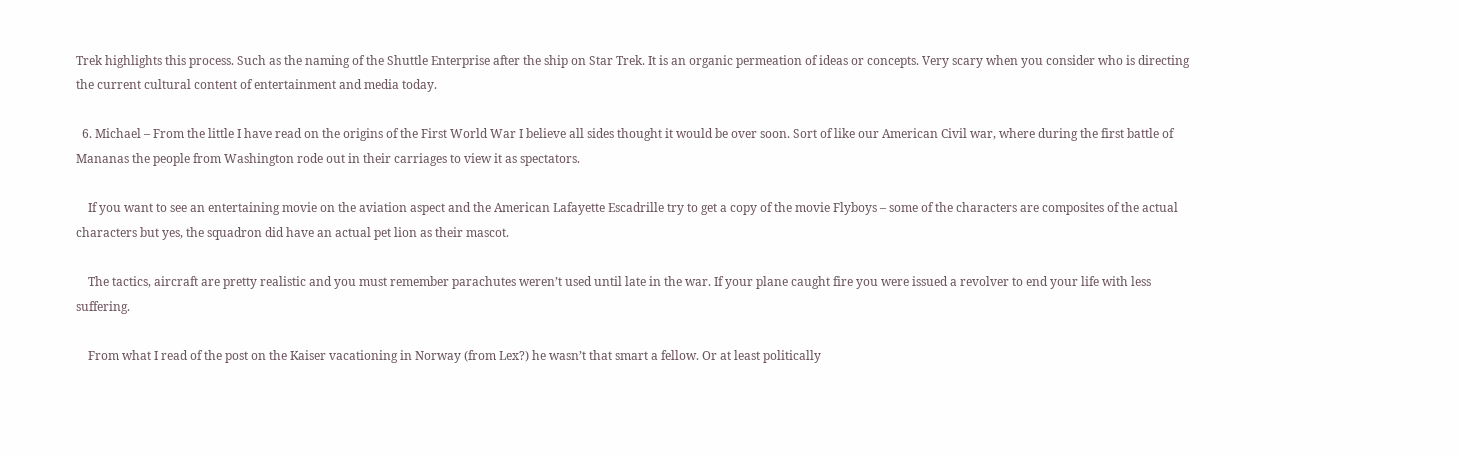Trek highlights this process. Such as the naming of the Shuttle Enterprise after the ship on Star Trek. It is an organic permeation of ideas or concepts. Very scary when you consider who is directing the current cultural content of entertainment and media today.

  6. Michael – From the little I have read on the origins of the First World War I believe all sides thought it would be over soon. Sort of like our American Civil war, where during the first battle of Mananas the people from Washington rode out in their carriages to view it as spectators.

    If you want to see an entertaining movie on the aviation aspect and the American Lafayette Escadrille try to get a copy of the movie Flyboys – some of the characters are composites of the actual characters but yes, the squadron did have an actual pet lion as their mascot.

    The tactics, aircraft are pretty realistic and you must remember parachutes weren’t used until late in the war. If your plane caught fire you were issued a revolver to end your life with less suffering.

    From what I read of the post on the Kaiser vacationing in Norway (from Lex?) he wasn’t that smart a fellow. Or at least politically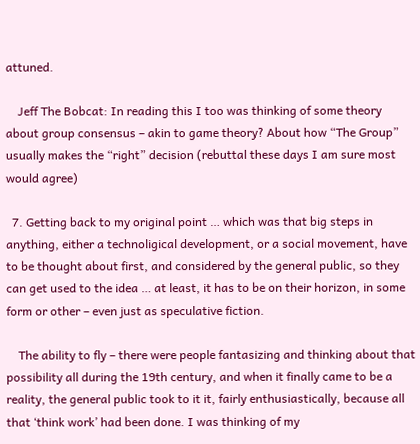attuned.

    Jeff The Bobcat: In reading this I too was thinking of some theory about group consensus – akin to game theory? About how “The Group” usually makes the “right” decision (rebuttal these days I am sure most would agree)

  7. Getting back to my original point … which was that big steps in anything, either a technoligical development, or a social movement, have to be thought about first, and considered by the general public, so they can get used to the idea … at least, it has to be on their horizon, in some form or other – even just as speculative fiction.

    The ability to fly – there were people fantasizing and thinking about that possibility all during the 19th century, and when it finally came to be a reality, the general public took to it it, fairly enthusiastically, because all that ‘think work’ had been done. I was thinking of my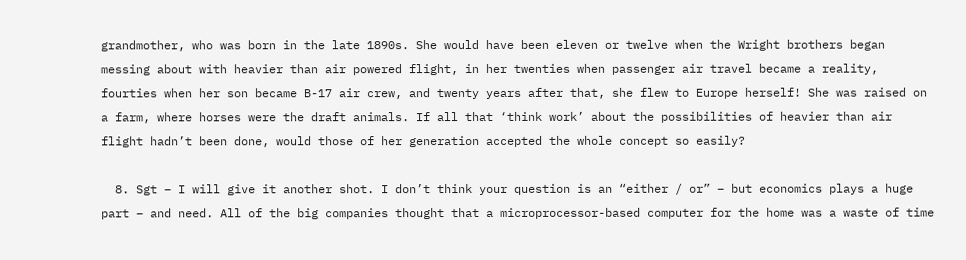grandmother, who was born in the late 1890s. She would have been eleven or twelve when the Wright brothers began messing about with heavier than air powered flight, in her twenties when passenger air travel became a reality, fourties when her son became B-17 air crew, and twenty years after that, she flew to Europe herself! She was raised on a farm, where horses were the draft animals. If all that ‘think work’ about the possibilities of heavier than air flight hadn’t been done, would those of her generation accepted the whole concept so easily?

  8. Sgt – I will give it another shot. I don’t think your question is an “either / or” – but economics plays a huge part – and need. All of the big companies thought that a microprocessor-based computer for the home was a waste of time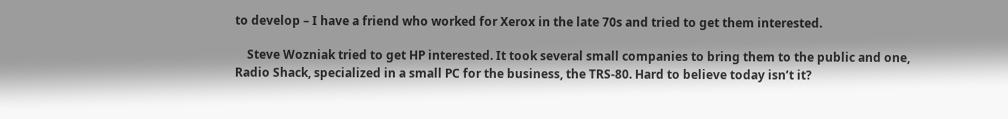to develop – I have a friend who worked for Xerox in the late 70s and tried to get them interested.

    Steve Wozniak tried to get HP interested. It took several small companies to bring them to the public and one, Radio Shack, specialized in a small PC for the business, the TRS-80. Hard to believe today isn’t it?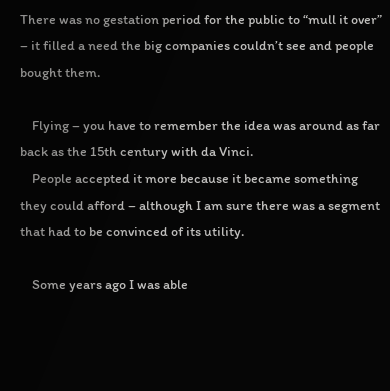There was no gestation period for the public to “mull it over” – it filled a need the big companies couldn’t see and people bought them.

    Flying – you have to remember the idea was around as far back as the 15th century with da Vinci.
    People accepted it more because it became something they could afford – although I am sure there was a segment that had to be convinced of its utility.

    Some years ago I was able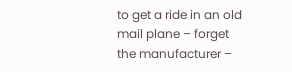to get a ride in an old mail plane – forget the manufacturer –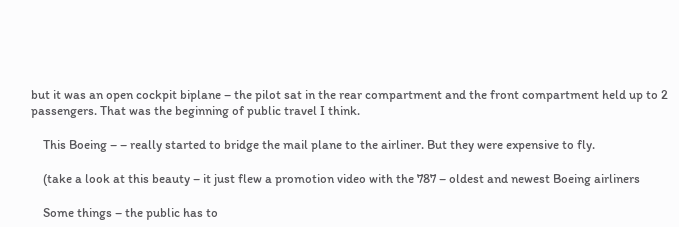but it was an open cockpit biplane – the pilot sat in the rear compartment and the front compartment held up to 2 passengers. That was the beginning of public travel I think.

    This Boeing – – really started to bridge the mail plane to the airliner. But they were expensive to fly.

    (take a look at this beauty – it just flew a promotion video with the 787 – oldest and newest Boeing airliners

    Some things – the public has to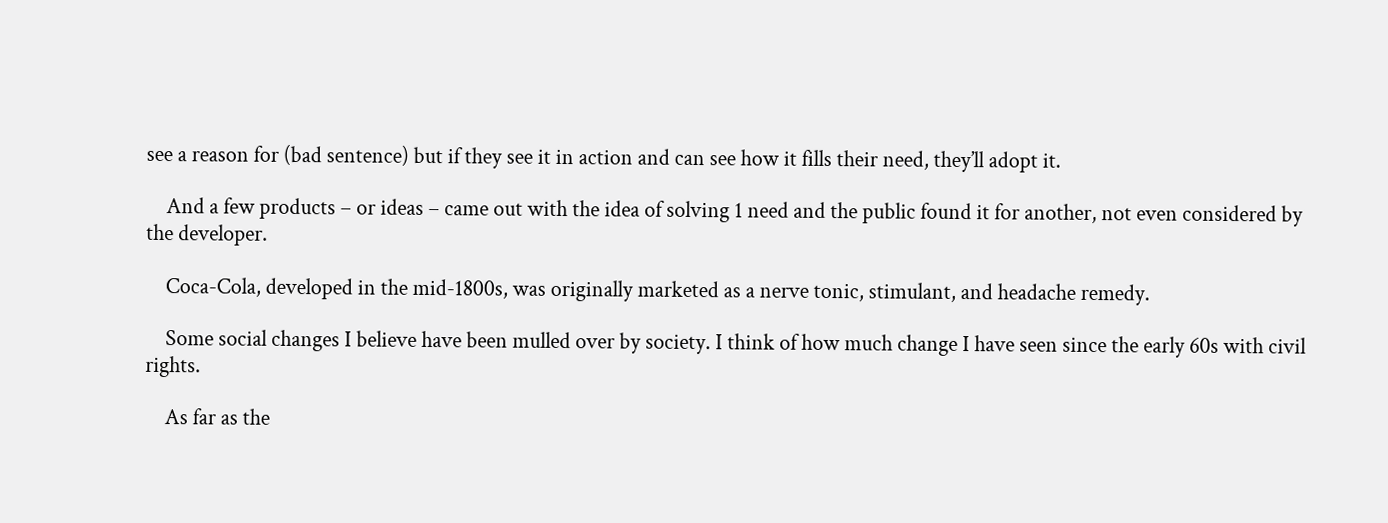see a reason for (bad sentence) but if they see it in action and can see how it fills their need, they’ll adopt it.

    And a few products – or ideas – came out with the idea of solving 1 need and the public found it for another, not even considered by the developer.

    Coca-Cola, developed in the mid-1800s, was originally marketed as a nerve tonic, stimulant, and headache remedy.

    Some social changes I believe have been mulled over by society. I think of how much change I have seen since the early 60s with civil rights.

    As far as the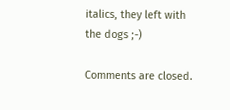italics, they left with the dogs ;-)

Comments are closed.